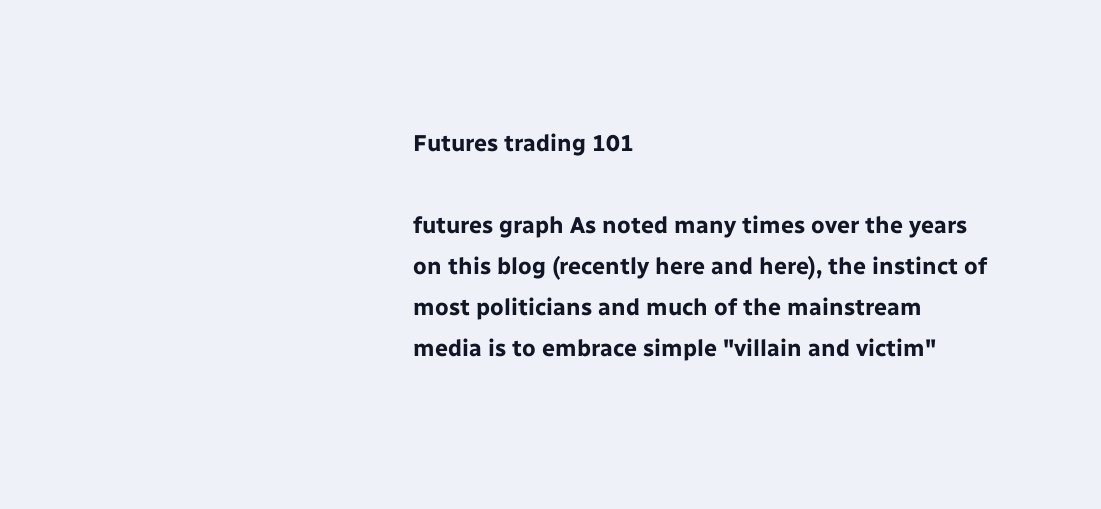Futures trading 101

futures graph As noted many times over the years on this blog (recently here and here), the instinct of most politicians and much of the mainstream media is to embrace simple "villain and victim"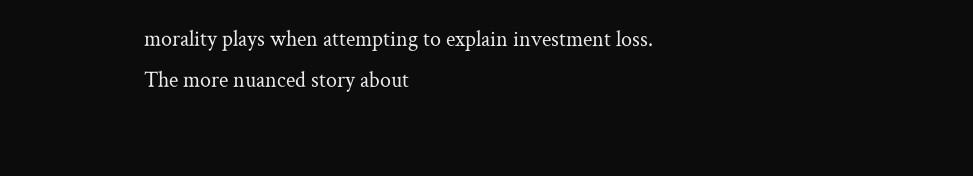morality plays when attempting to explain investment loss. The more nuanced story about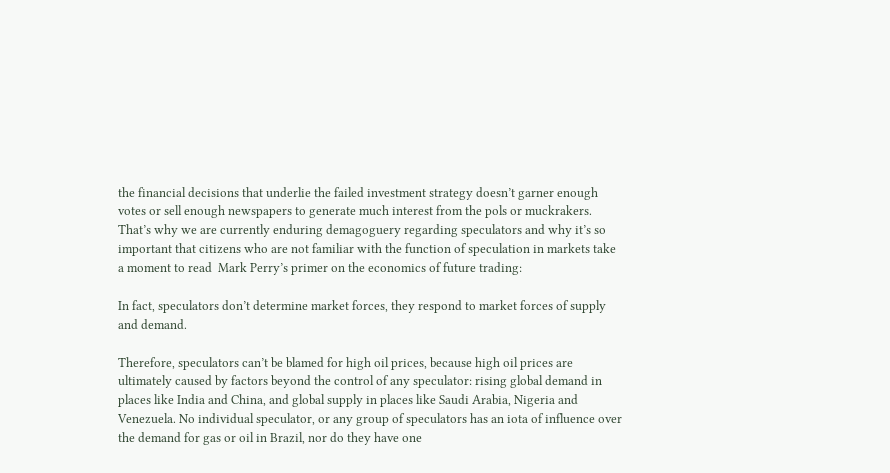the financial decisions that underlie the failed investment strategy doesn’t garner enough votes or sell enough newspapers to generate much interest from the pols or muckrakers. That’s why we are currently enduring demagoguery regarding speculators and why it’s so important that citizens who are not familiar with the function of speculation in markets take a moment to read  Mark Perry’s primer on the economics of future trading:

In fact, speculators don’t determine market forces, they respond to market forces of supply and demand.

Therefore, speculators can’t be blamed for high oil prices, because high oil prices are ultimately caused by factors beyond the control of any speculator: rising global demand in places like India and China, and global supply in places like Saudi Arabia, Nigeria and Venezuela. No individual speculator, or any group of speculators has an iota of influence over the demand for gas or oil in Brazil, nor do they have one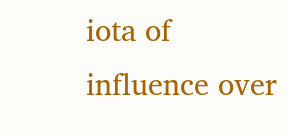iota of influence over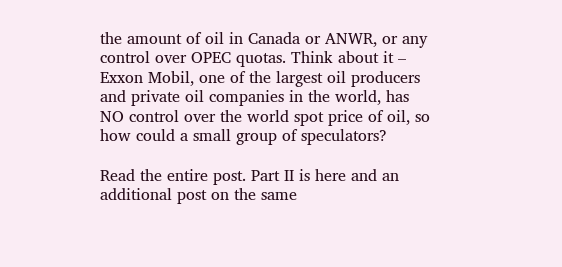the amount of oil in Canada or ANWR, or any control over OPEC quotas. Think about it – Exxon Mobil, one of the largest oil producers and private oil companies in the world, has NO control over the world spot price of oil, so how could a small group of speculators?

Read the entire post. Part II is here and an additional post on the same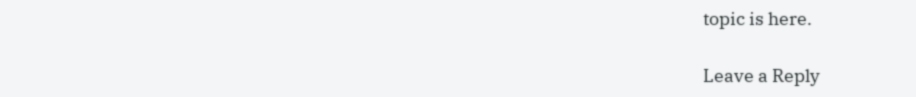topic is here.

Leave a Reply